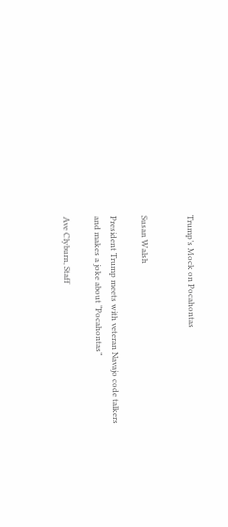Trump’s Mock on Pocahontas


Susan Walsh

President Trump meets with veteran Navajo code talkers and makes a joke about “Pocahontas”

Ave Clyburn, Staff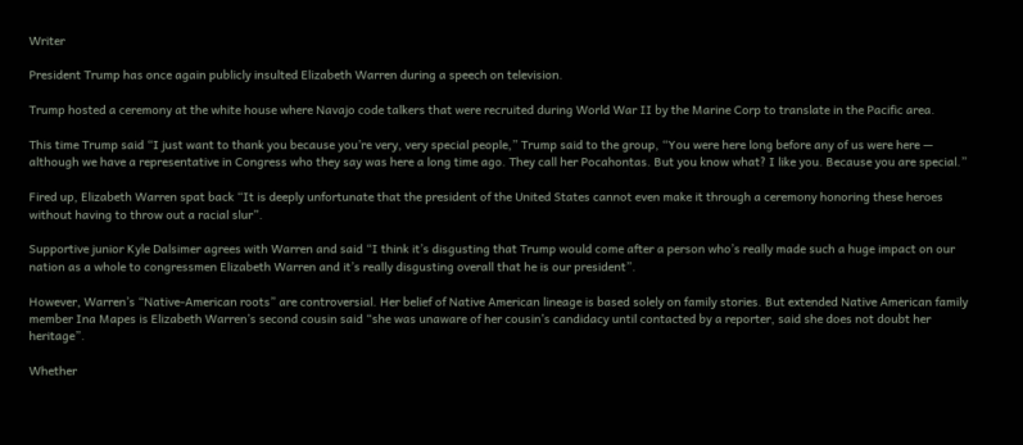Writer

President Trump has once again publicly insulted Elizabeth Warren during a speech on television.

Trump hosted a ceremony at the white house where Navajo code talkers that were recruited during World War II by the Marine Corp to translate in the Pacific area.

This time Trump said “I just want to thank you because you’re very, very special people,” Trump said to the group, “You were here long before any of us were here — although we have a representative in Congress who they say was here a long time ago. They call her Pocahontas. But you know what? I like you. Because you are special.”

Fired up, Elizabeth Warren spat back “It is deeply unfortunate that the president of the United States cannot even make it through a ceremony honoring these heroes without having to throw out a racial slur”.

Supportive junior Kyle Dalsimer agrees with Warren and said “I think it’s disgusting that Trump would come after a person who’s really made such a huge impact on our nation as a whole to congressmen Elizabeth Warren and it’s really disgusting overall that he is our president”.

However, Warren’s “Native-American roots” are controversial. Her belief of Native American lineage is based solely on family stories. But extended Native American family member Ina Mapes is Elizabeth Warren’s second cousin said “she was unaware of her cousin’s candidacy until contacted by a reporter, said she does not doubt her heritage”.

Whether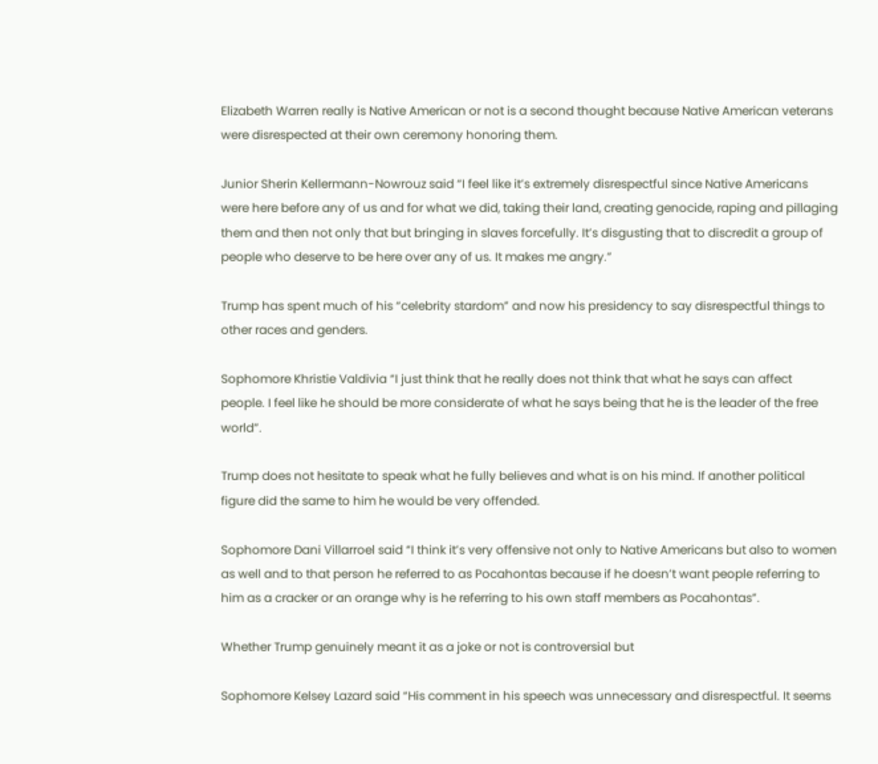Elizabeth Warren really is Native American or not is a second thought because Native American veterans were disrespected at their own ceremony honoring them.

Junior Sherin Kellermann-Nowrouz said “I feel like it’s extremely disrespectful since Native Americans were here before any of us and for what we did, taking their land, creating genocide, raping and pillaging them and then not only that but bringing in slaves forcefully. It’s disgusting that to discredit a group of people who deserve to be here over any of us. It makes me angry.”

Trump has spent much of his “celebrity stardom” and now his presidency to say disrespectful things to other races and genders.

Sophomore Khristie Valdivia “I just think that he really does not think that what he says can affect people. I feel like he should be more considerate of what he says being that he is the leader of the free world”.

Trump does not hesitate to speak what he fully believes and what is on his mind. If another political figure did the same to him he would be very offended.

Sophomore Dani Villarroel said “I think it’s very offensive not only to Native Americans but also to women as well and to that person he referred to as Pocahontas because if he doesn’t want people referring to him as a cracker or an orange why is he referring to his own staff members as Pocahontas”.

Whether Trump genuinely meant it as a joke or not is controversial but

Sophomore Kelsey Lazard said “His comment in his speech was unnecessary and disrespectful. It seems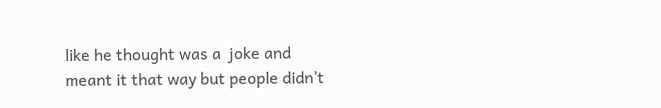like he thought was a  joke and meant it that way but people didn’t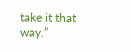take it that way.”